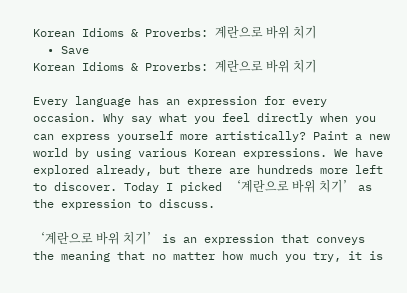Korean Idioms & Proverbs: 계란으로 바위 치기
  • Save
Korean Idioms & Proverbs: 계란으로 바위 치기

Every language has an expression for every occasion. Why say what you feel directly when you can express yourself more artistically? Paint a new world by using various Korean expressions. We have explored already, but there are hundreds more left to discover. Today I picked ‘계란으로 바위 치기’ as the expression to discuss.

‘계란으로 바위 치기’ is an expression that conveys the meaning that no matter how much you try, it is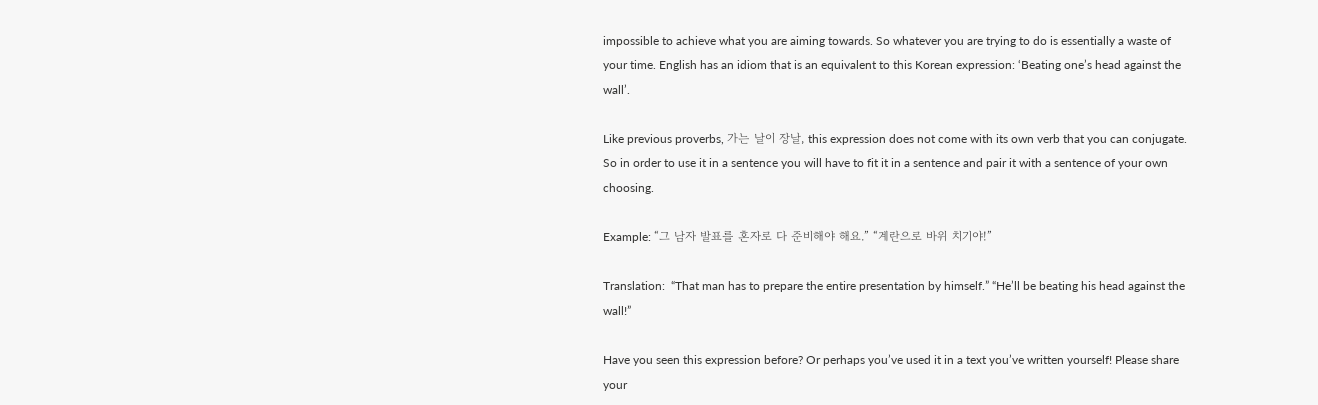impossible to achieve what you are aiming towards. So whatever you are trying to do is essentially a waste of your time. English has an idiom that is an equivalent to this Korean expression: ‘Beating one’s head against the wall’.

Like previous proverbs, 가는 날이 장날, this expression does not come with its own verb that you can conjugate. So in order to use it in a sentence you will have to fit it in a sentence and pair it with a sentence of your own choosing.

Example: “그 남자 발표를 혼자로 다 준비해야 해요.” “계란으로 바위 치기야!”

Translation:  “That man has to prepare the entire presentation by himself.” “He’ll be beating his head against the wall!”

Have you seen this expression before? Or perhaps you’ve used it in a text you’ve written yourself! Please share your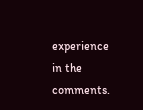experience in the comments.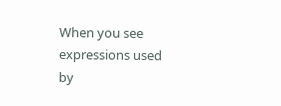When you see expressions used by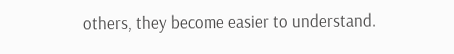others, they become easier to understand.